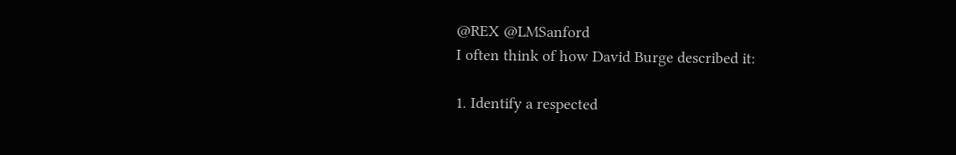@REX @LMSanford
I often think of how David Burge described it:

1. Identify a respected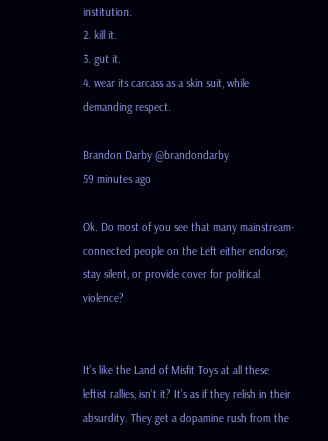institution.
2. kill it.
3. gut it.
4. wear its carcass as a skin suit, while demanding respect.

Brandon Darby @brandondarby
59 minutes ago

Ok. Do most of you see that many mainstream-connected people on the Left either endorse, stay silent, or provide cover for political violence?


It’s like the Land of Misfit Toys at all these leftist rallies, isn’t it? It’s as if they relish in their absurdity. They get a dopamine rush from the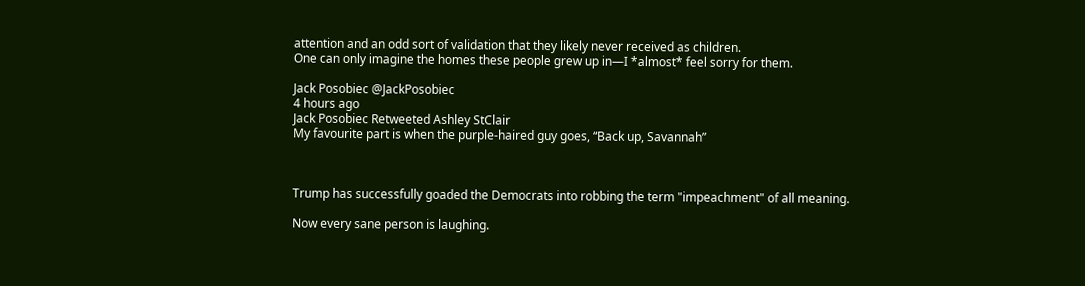attention and an odd sort of validation that they likely never received as children.
One can only imagine the homes these people grew up in—I *almost* feel sorry for them.

Jack Posobiec @JackPosobiec
4 hours ago
Jack Posobiec Retweeted Ashley StClair
My favourite part is when the purple-haired guy goes, “Back up, Savannah”



Trump has successfully goaded the Democrats into robbing the term "impeachment" of all meaning.

Now every sane person is laughing.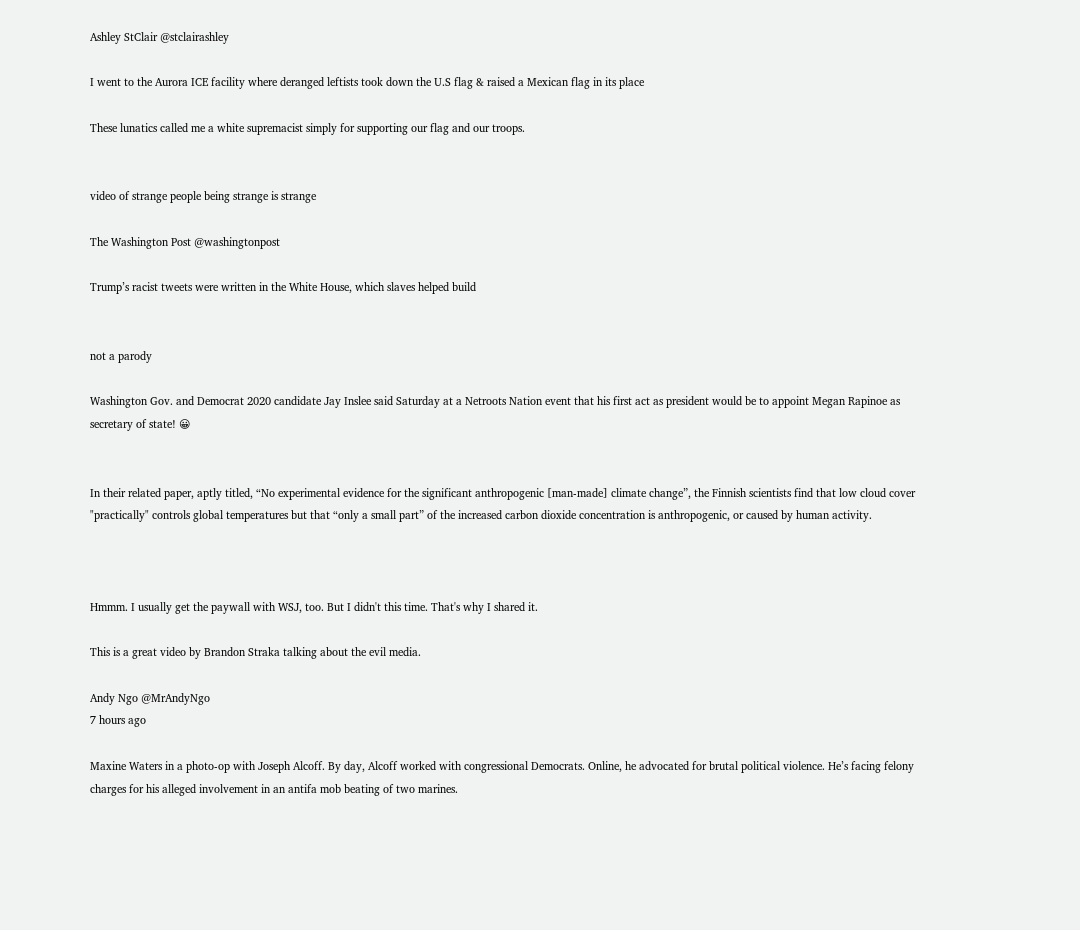Ashley StClair @stclairashley

I went to the Aurora ICE facility where deranged leftists took down the U.S flag & raised a Mexican flag in its place

These lunatics called me a white supremacist simply for supporting our flag and our troops.


video of strange people being strange is strange

The Washington Post @washingtonpost

Trump’s racist tweets were written in the White House, which slaves helped build


not a parody

Washington Gov. and Democrat 2020 candidate Jay Inslee said Saturday at a Netroots Nation event that his first act as president would be to appoint Megan Rapinoe as secretary of state! 😀


In their related paper, aptly titled, “No experimental evidence for the significant anthropogenic [man-made] climate change”, the Finnish scientists find that low cloud cover "practically" controls global temperatures but that “only a small part” of the increased carbon dioxide concentration is anthropogenic, or caused by human activity.



Hmmm. I usually get the paywall with WSJ, too. But I didn't this time. That's why I shared it.

This is a great video by Brandon Straka talking about the evil media.

Andy Ngo @MrAndyNgo
7 hours ago

Maxine Waters in a photo-op with Joseph Alcoff. By day, Alcoff worked with congressional Democrats. Online, he advocated for brutal political violence. He’s facing felony charges for his alleged involvement in an antifa mob beating of two marines.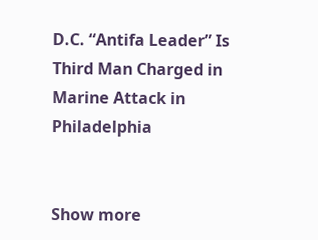D.C. “Antifa Leader” Is Third Man Charged in Marine Attack in Philadelphia


Show more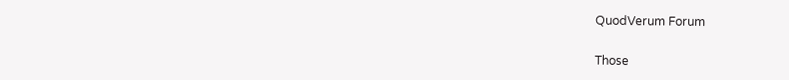QuodVerum Forum

Those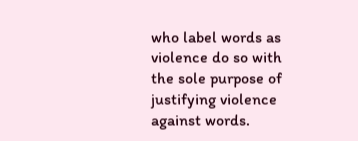who label words as violence do so with the sole purpose of justifying violence against words.